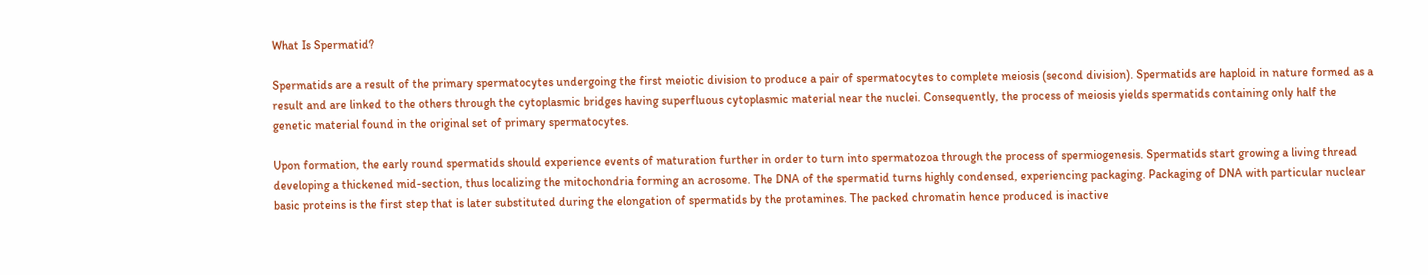What Is Spermatid?

Spermatids are a result of the primary spermatocytes undergoing the first meiotic division to produce a pair of spermatocytes to complete meiosis (second division). Spermatids are haploid in nature formed as a result and are linked to the others through the cytoplasmic bridges having superfluous cytoplasmic material near the nuclei. Consequently, the process of meiosis yields spermatids containing only half the genetic material found in the original set of primary spermatocytes.

Upon formation, the early round spermatids should experience events of maturation further in order to turn into spermatozoa through the process of spermiogenesis. Spermatids start growing a living thread developing a thickened mid-section, thus localizing the mitochondria forming an acrosome. The DNA of the spermatid turns highly condensed, experiencing packaging. Packaging of DNA with particular nuclear basic proteins is the first step that is later substituted during the elongation of spermatids by the protamines. The packed chromatin hence produced is inactive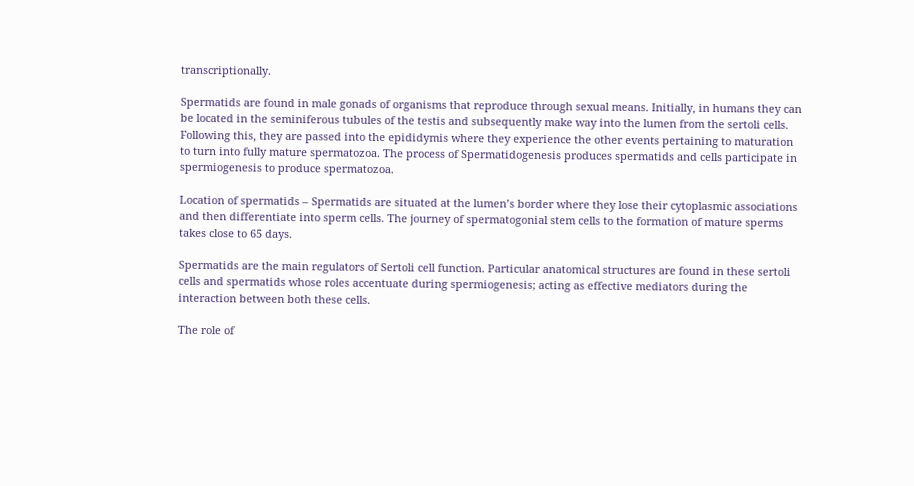transcriptionally.

Spermatids are found in male gonads of organisms that reproduce through sexual means. Initially, in humans they can be located in the seminiferous tubules of the testis and subsequently make way into the lumen from the sertoli cells. Following this, they are passed into the epididymis where they experience the other events pertaining to maturation to turn into fully mature spermatozoa. The process of Spermatidogenesis produces spermatids and cells participate in spermiogenesis to produce spermatozoa.

Location of spermatids – Spermatids are situated at the lumen’s border where they lose their cytoplasmic associations and then differentiate into sperm cells. The journey of spermatogonial stem cells to the formation of mature sperms takes close to 65 days.

Spermatids are the main regulators of Sertoli cell function. Particular anatomical structures are found in these sertoli cells and spermatids whose roles accentuate during spermiogenesis; acting as effective mediators during the interaction between both these cells.

The role of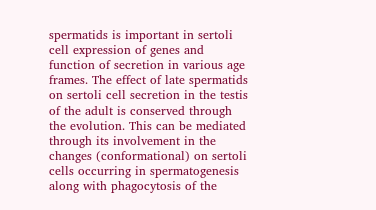spermatids is important in sertoli cell expression of genes and function of secretion in various age frames. The effect of late spermatids on sertoli cell secretion in the testis of the adult is conserved through the evolution. This can be mediated through its involvement in the changes (conformational) on sertoli cells occurring in spermatogenesis along with phagocytosis of the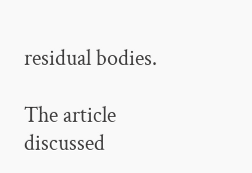residual bodies.

The article discussed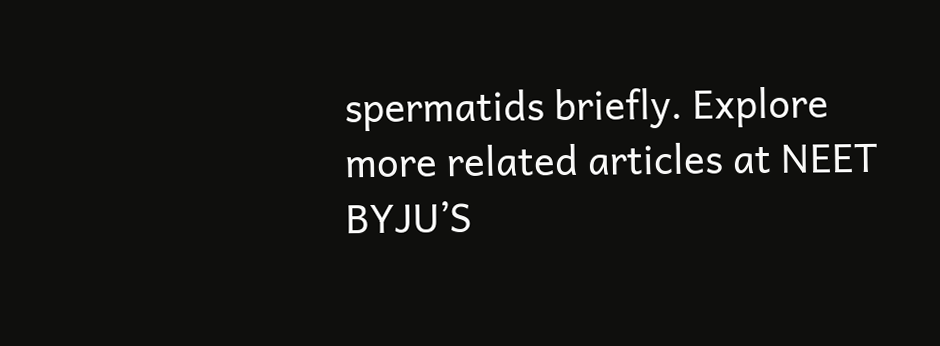spermatids briefly. Explore more related articles at NEET BYJU’S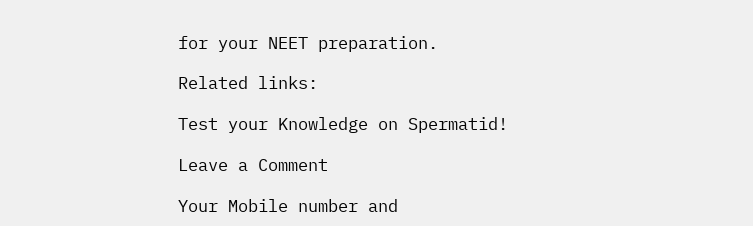for your NEET preparation.

Related links:

Test your Knowledge on Spermatid!

Leave a Comment

Your Mobile number and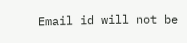Email id will not be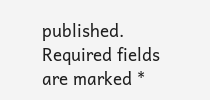published. Required fields are marked *